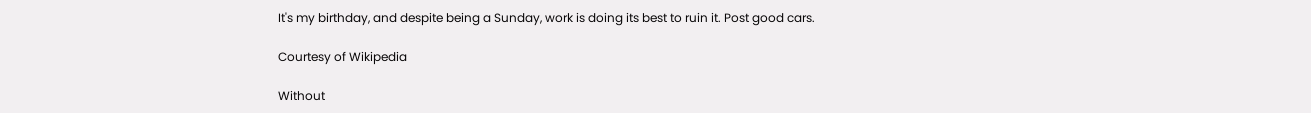It's my birthday, and despite being a Sunday, work is doing its best to ruin it. Post good cars.

Courtesy of Wikipedia

Without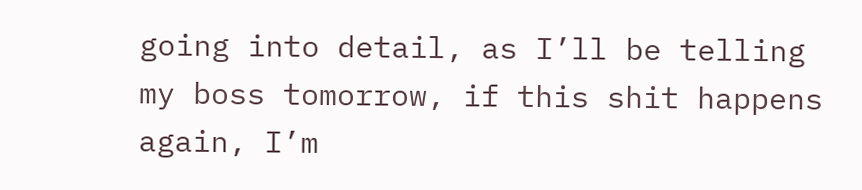going into detail, as I’ll be telling my boss tomorrow, if this shit happens again, I’m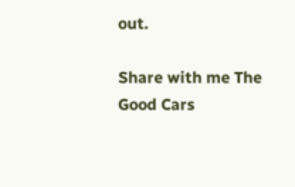out.

Share with me The Good Cars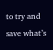to try and save what’s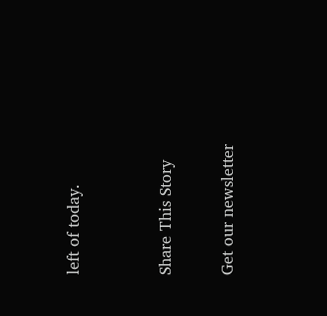left of today.


Share This Story

Get our newsletter